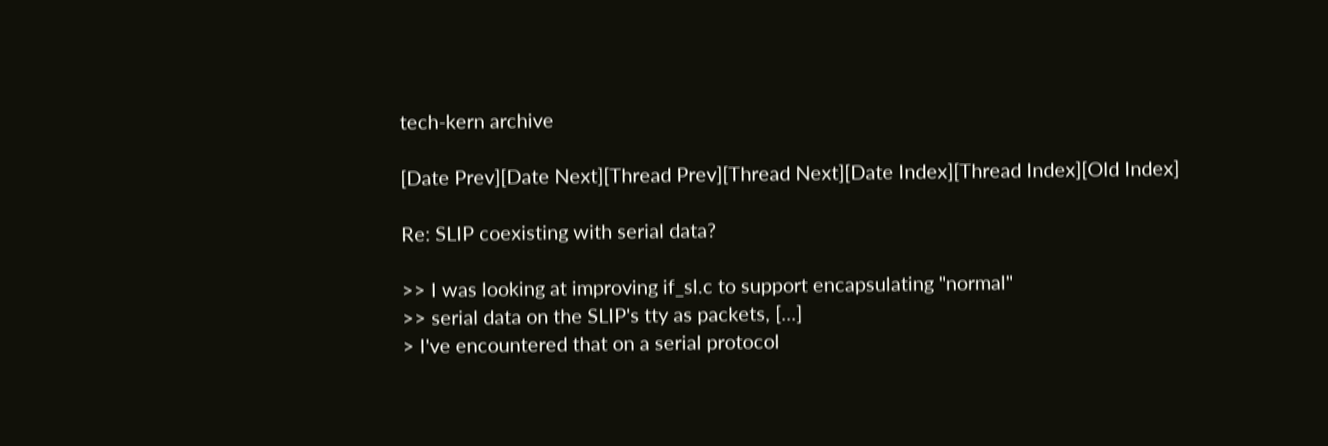tech-kern archive

[Date Prev][Date Next][Thread Prev][Thread Next][Date Index][Thread Index][Old Index]

Re: SLIP coexisting with serial data?

>> I was looking at improving if_sl.c to support encapsulating "normal"
>> serial data on the SLIP's tty as packets, [...]
> I've encountered that on a serial protocol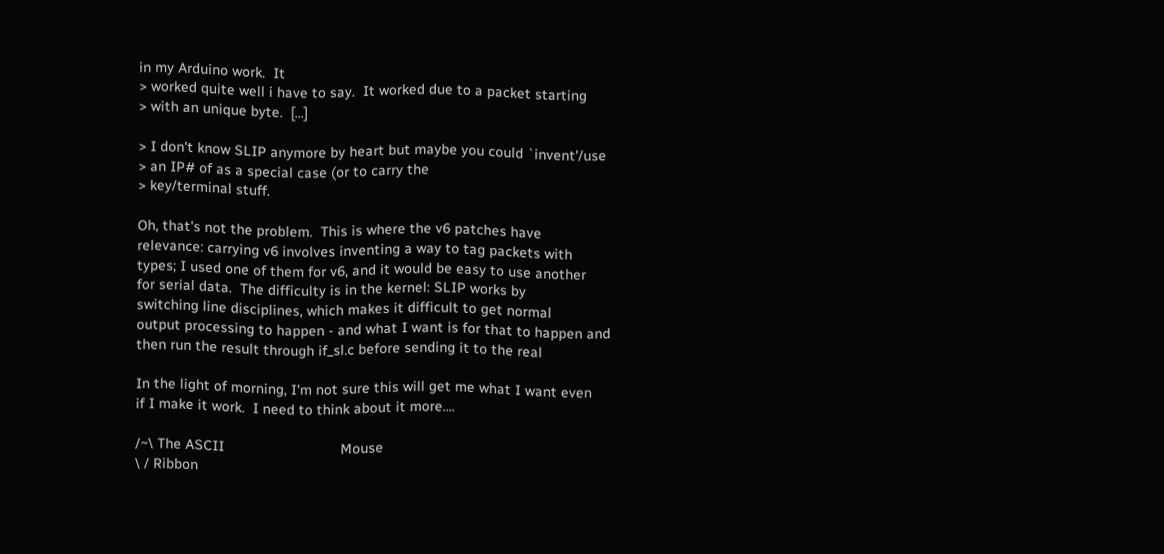in my Arduino work.  It
> worked quite well i have to say.  It worked due to a packet starting
> with an unique byte.  [...]

> I don't know SLIP anymore by heart but maybe you could `invent'/use
> an IP# of as a special case (or to carry the
> key/terminal stuff.

Oh, that's not the problem.  This is where the v6 patches have
relevance: carrying v6 involves inventing a way to tag packets with
types; I used one of them for v6, and it would be easy to use another
for serial data.  The difficulty is in the kernel: SLIP works by
switching line disciplines, which makes it difficult to get normal
output processing to happen - and what I want is for that to happen and
then run the result through if_sl.c before sending it to the real

In the light of morning, I'm not sure this will get me what I want even
if I make it work.  I need to think about it more....

/~\ The ASCII                             Mouse
\ / Ribbon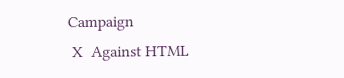Campaign
 X  Against HTML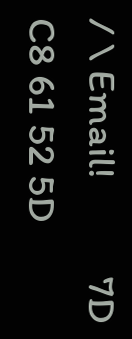/ \ Email!           7D C8 61 52 5D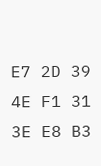E7 2D 39  4E F1 31 3E E8 B3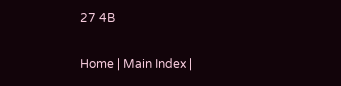27 4B

Home | Main Index |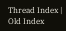Thread Index | Old Index